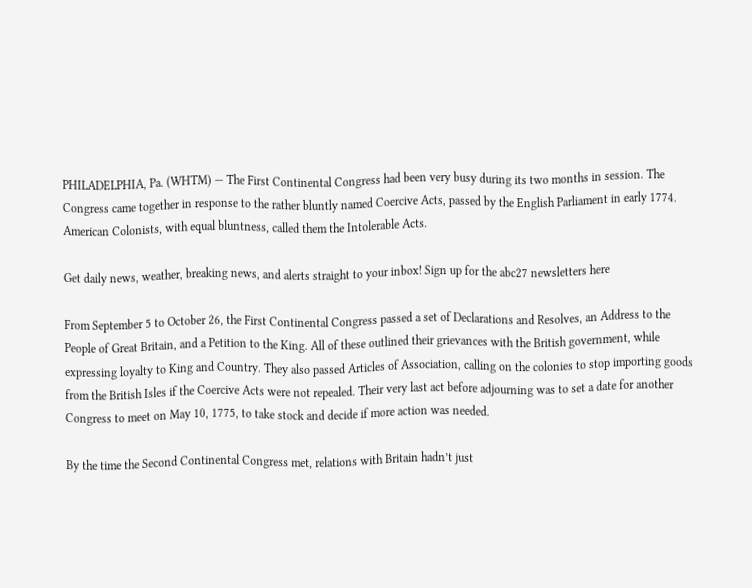PHILADELPHIA, Pa. (WHTM) — The First Continental Congress had been very busy during its two months in session. The Congress came together in response to the rather bluntly named Coercive Acts, passed by the English Parliament in early 1774. American Colonists, with equal bluntness, called them the Intolerable Acts.

Get daily news, weather, breaking news, and alerts straight to your inbox! Sign up for the abc27 newsletters here

From September 5 to October 26, the First Continental Congress passed a set of Declarations and Resolves, an Address to the People of Great Britain, and a Petition to the King. All of these outlined their grievances with the British government, while expressing loyalty to King and Country. They also passed Articles of Association, calling on the colonies to stop importing goods from the British Isles if the Coercive Acts were not repealed. Their very last act before adjourning was to set a date for another Congress to meet on May 10, 1775, to take stock and decide if more action was needed.

By the time the Second Continental Congress met, relations with Britain hadn’t just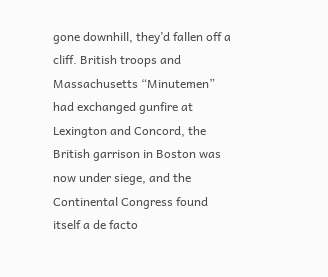gone downhill, they’d fallen off a cliff. British troops and Massachusetts “Minutemen” had exchanged gunfire at Lexington and Concord, the British garrison in Boston was now under siege, and the Continental Congress found itself a de facto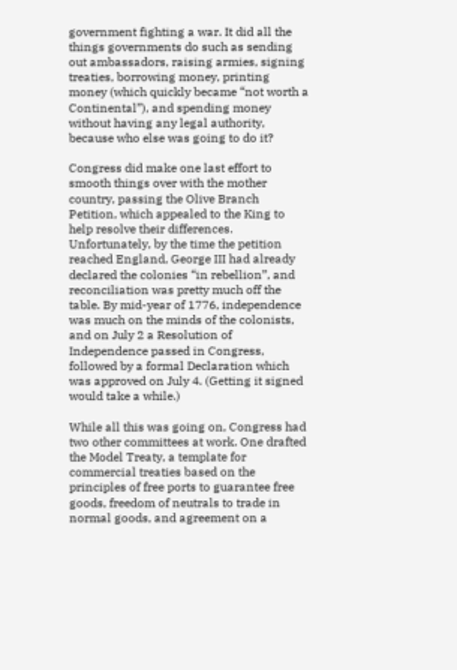government fighting a war. It did all the things governments do such as sending out ambassadors, raising armies, signing treaties, borrowing money, printing money (which quickly became “not worth a Continental”), and spending money without having any legal authority, because who else was going to do it?

Congress did make one last effort to smooth things over with the mother country, passing the Olive Branch Petition, which appealed to the King to help resolve their differences. Unfortunately, by the time the petition reached England, George III had already declared the colonies “in rebellion”, and reconciliation was pretty much off the table. By mid-year of 1776, independence was much on the minds of the colonists, and on July 2 a Resolution of Independence passed in Congress, followed by a formal Declaration which was approved on July 4. (Getting it signed would take a while.)

While all this was going on, Congress had two other committees at work. One drafted the Model Treaty, a template for commercial treaties based on the principles of free ports to guarantee free goods, freedom of neutrals to trade in normal goods, and agreement on a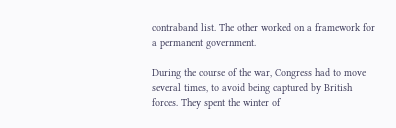contraband list. The other worked on a framework for a permanent government.

During the course of the war, Congress had to move several times, to avoid being captured by British forces. They spent the winter of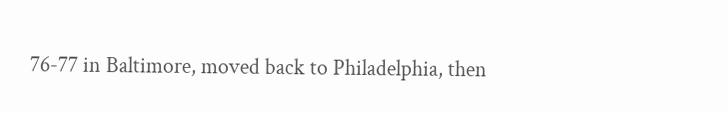76-77 in Baltimore, moved back to Philadelphia, then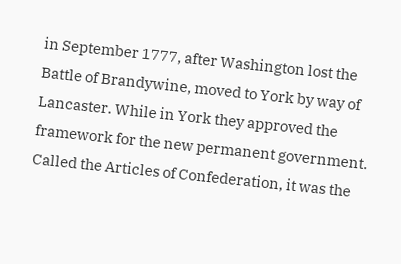in September 1777, after Washington lost the Battle of Brandywine, moved to York by way of Lancaster. While in York they approved the framework for the new permanent government. Called the Articles of Confederation, it was the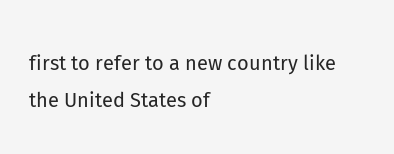first to refer to a new country like the United States of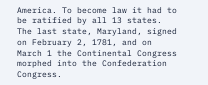America. To become law it had to be ratified by all 13 states. The last state, Maryland, signed on February 2, 1781, and on March 1 the Continental Congress morphed into the Confederation Congress.